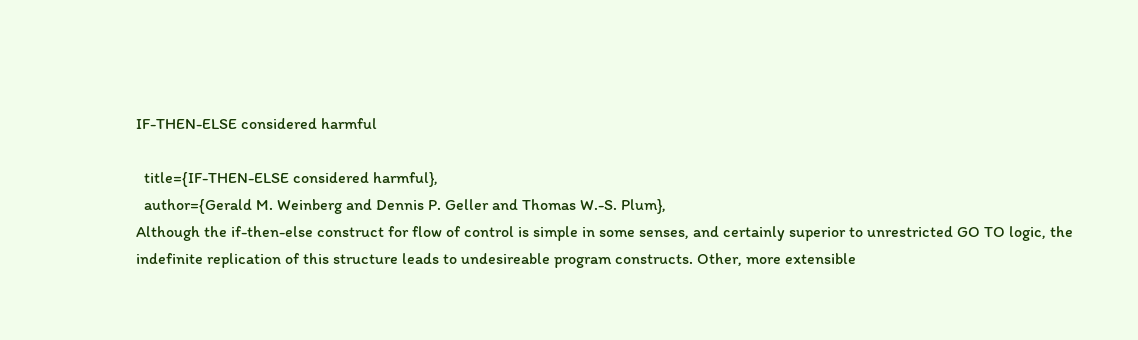IF-THEN-ELSE considered harmful

  title={IF-THEN-ELSE considered harmful},
  author={Gerald M. Weinberg and Dennis P. Geller and Thomas W.-S. Plum},
Although the if-then-else construct for flow of control is simple in some senses, and certainly superior to unrestricted GO TO logic, the indefinite replication of this structure leads to undesireable program constructs. Other, more extensible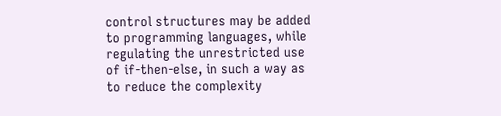control structures may be added to programming languages, while regulating the unrestricted use of if-then-else, in such a way as to reduce the complexity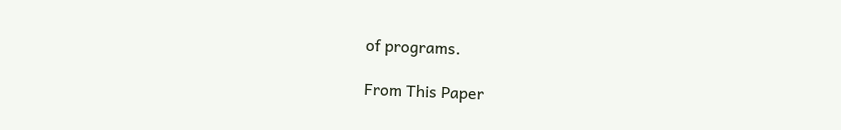of programs.

From This Paper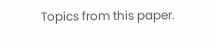Topics from this paper.